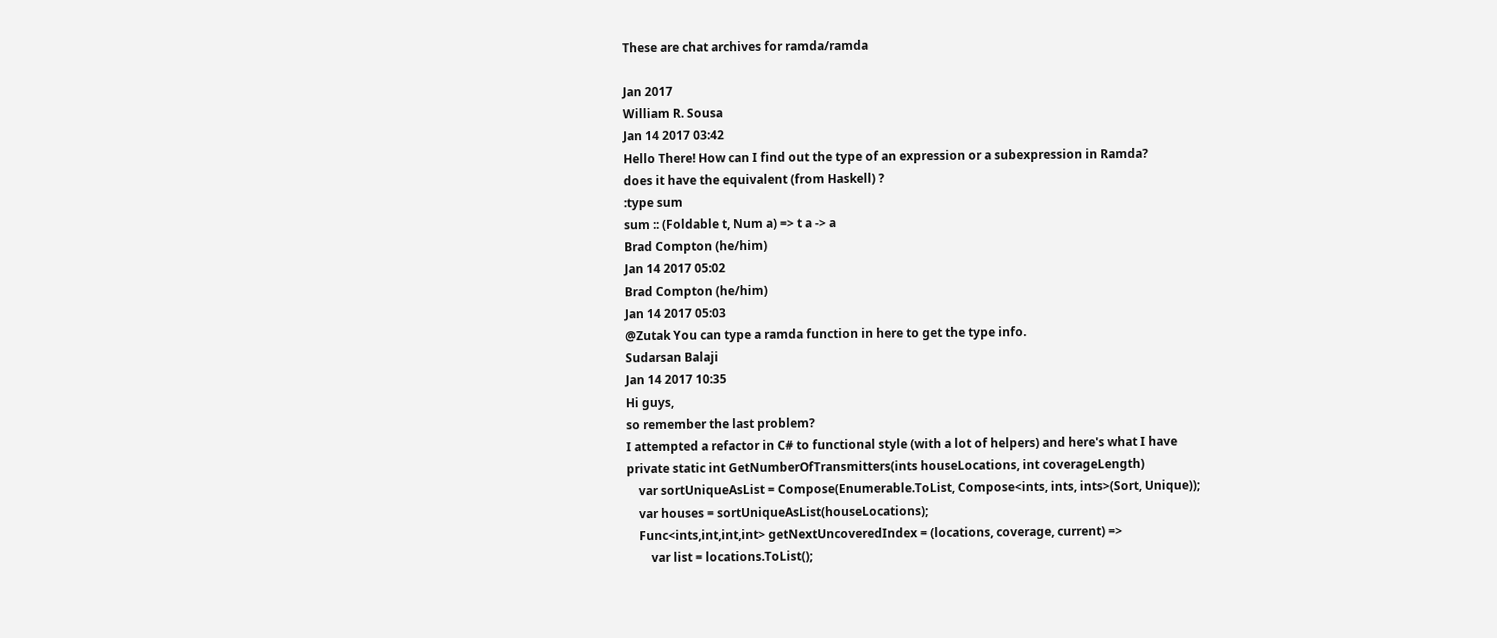These are chat archives for ramda/ramda

Jan 2017
William R. Sousa
Jan 14 2017 03:42
Hello There! How can I find out the type of an expression or a subexpression in Ramda?
does it have the equivalent (from Haskell) ?
:type sum
sum :: (Foldable t, Num a) => t a -> a
Brad Compton (he/him)
Jan 14 2017 05:02
Brad Compton (he/him)
Jan 14 2017 05:03
@Zutak You can type a ramda function in here to get the type info.
Sudarsan Balaji
Jan 14 2017 10:35
Hi guys,
so remember the last problem?
I attempted a refactor in C# to functional style (with a lot of helpers) and here's what I have
private static int GetNumberOfTransmitters(ints houseLocations, int coverageLength)
    var sortUniqueAsList = Compose(Enumerable.ToList, Compose<ints, ints, ints>(Sort, Unique));
    var houses = sortUniqueAsList(houseLocations);
    Func<ints,int,int,int> getNextUncoveredIndex = (locations, coverage, current) =>
        var list = locations.ToList();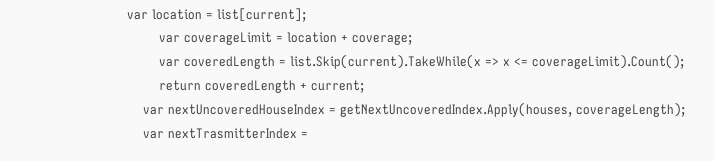var location = list[current];
        var coverageLimit = location + coverage;
        var coveredLength = list.Skip(current).TakeWhile(x => x <= coverageLimit).Count();
        return coveredLength + current;
    var nextUncoveredHouseIndex = getNextUncoveredIndex.Apply(houses, coverageLength);
    var nextTrasmitterIndex =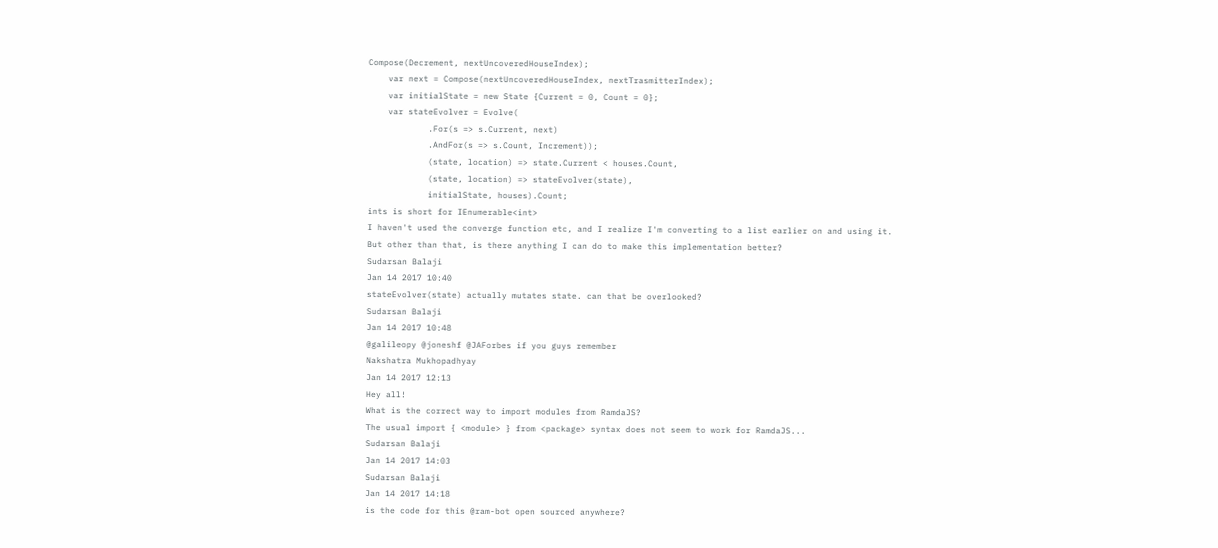Compose(Decrement, nextUncoveredHouseIndex);
    var next = Compose(nextUncoveredHouseIndex, nextTrasmitterIndex);
    var initialState = new State {Current = 0, Count = 0};
    var stateEvolver = Evolve(
            .For(s => s.Current, next)
            .AndFor(s => s.Count, Increment));
            (state, location) => state.Current < houses.Count,
            (state, location) => stateEvolver(state),
            initialState, houses).Count;
ints is short for IEnumerable<int>
I haven't used the converge function etc, and I realize I'm converting to a list earlier on and using it.
But other than that, is there anything I can do to make this implementation better?
Sudarsan Balaji
Jan 14 2017 10:40
stateEvolver(state) actually mutates state. can that be overlooked?
Sudarsan Balaji
Jan 14 2017 10:48
@galileopy @joneshf @JAForbes if you guys remember
Nakshatra Mukhopadhyay
Jan 14 2017 12:13
Hey all!
What is the correct way to import modules from RamdaJS?
The usual import { <module> } from <package> syntax does not seem to work for RamdaJS...
Sudarsan Balaji
Jan 14 2017 14:03
Sudarsan Balaji
Jan 14 2017 14:18
is the code for this @ram-bot open sourced anywhere?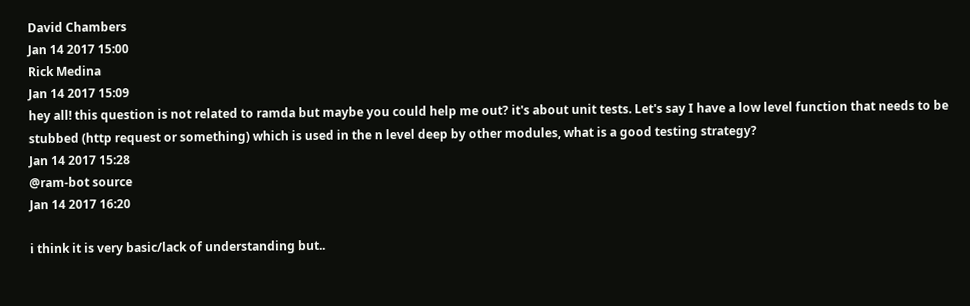David Chambers
Jan 14 2017 15:00
Rick Medina
Jan 14 2017 15:09
hey all! this question is not related to ramda but maybe you could help me out? it's about unit tests. Let's say I have a low level function that needs to be stubbed (http request or something) which is used in the n level deep by other modules, what is a good testing strategy?
Jan 14 2017 15:28
@ram-bot source
Jan 14 2017 16:20

i think it is very basic/lack of understanding but..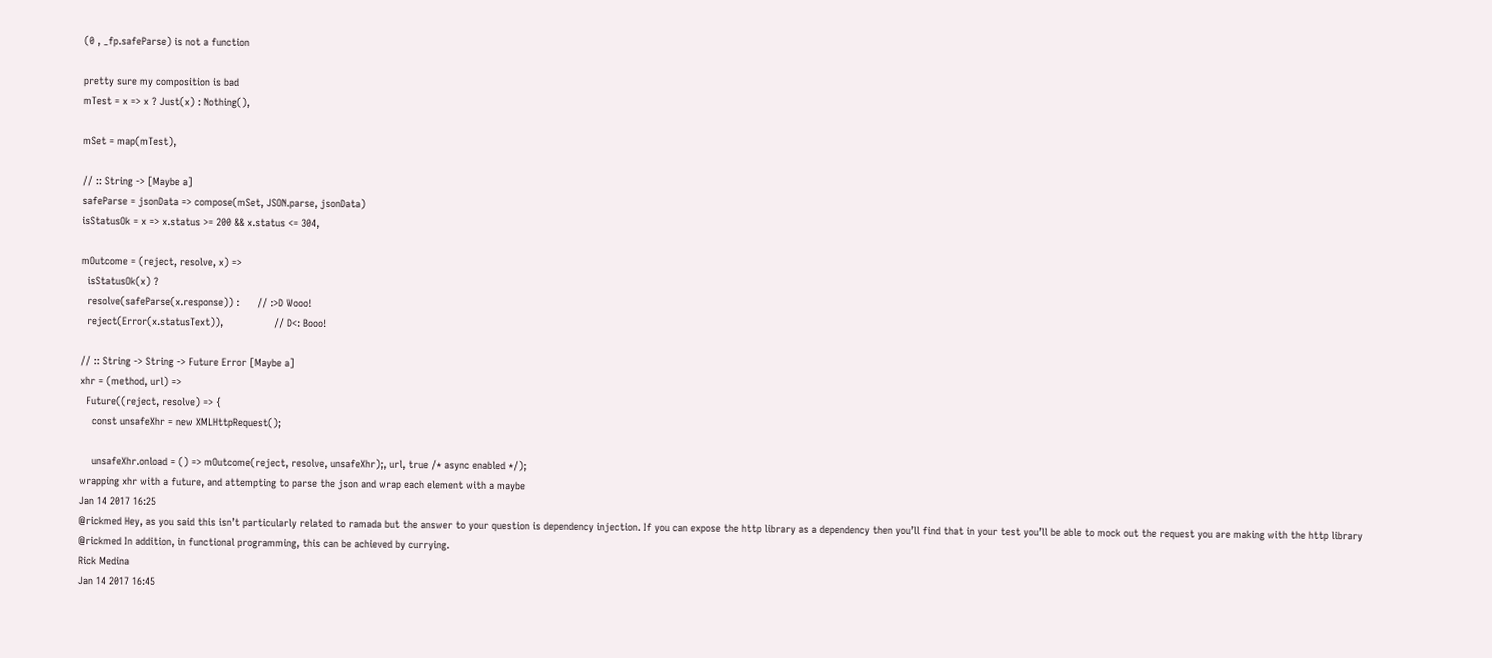(0 , _fp.safeParse) is not a function

pretty sure my composition is bad
mTest = x => x ? Just(x) : Nothing(),

mSet = map(mTest),

// :: String -> [Maybe a]
safeParse = jsonData => compose(mSet, JSON.parse, jsonData)
isStatusOk = x => x.status >= 200 && x.status <= 304,

mOutcome = (reject, resolve, x) =>
  isStatusOk(x) ?
  resolve(safeParse(x.response)) :      // :>D Wooo!
  reject(Error(x.statusText)),                 // D<: Booo!

// :: String -> String -> Future Error [Maybe a]
xhr = (method, url) =>
  Future((reject, resolve) => {
    const unsafeXhr = new XMLHttpRequest();

    unsafeXhr.onload = () => mOutcome(reject, resolve, unsafeXhr);, url, true /* async enabled */);
wrapping xhr with a future, and attempting to parse the json and wrap each element with a maybe
Jan 14 2017 16:25
@rickmed Hey, as you said this isn’t particularly related to ramada but the answer to your question is dependency injection. If you can expose the http library as a dependency then you’ll find that in your test you’ll be able to mock out the request you are making with the http library
@rickmed In addition, in functional programming, this can be achieved by currying.
Rick Medina
Jan 14 2017 16:45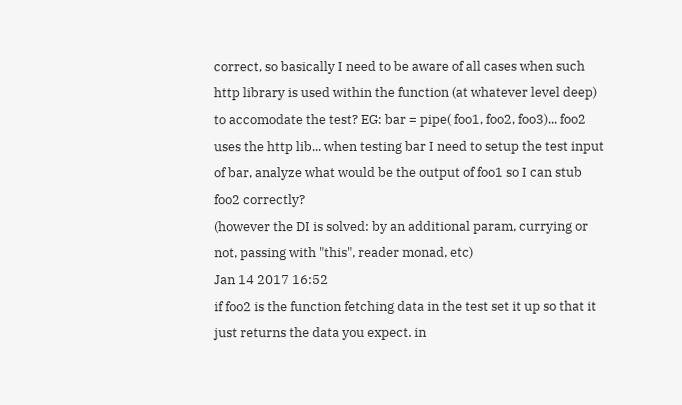correct, so basically I need to be aware of all cases when such http library is used within the function (at whatever level deep) to accomodate the test? EG: bar = pipe( foo1, foo2, foo3)... foo2 uses the http lib... when testing bar I need to setup the test input of bar, analyze what would be the output of foo1 so I can stub foo2 correctly?
(however the DI is solved: by an additional param, currying or not, passing with "this", reader monad, etc)
Jan 14 2017 16:52
if foo2 is the function fetching data in the test set it up so that it just returns the data you expect. in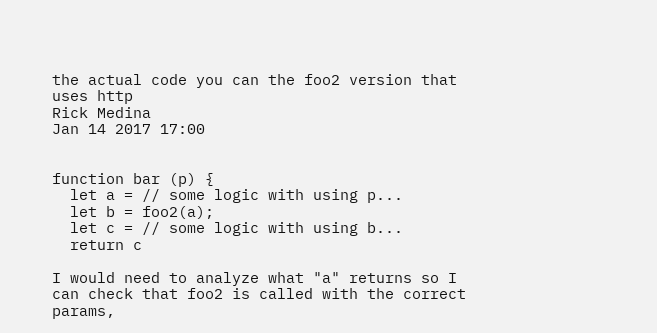the actual code you can the foo2 version that uses http
Rick Medina
Jan 14 2017 17:00


function bar (p) {
  let a = // some logic with using p...
  let b = foo2(a);
  let c = // some logic with using b...
  return c

I would need to analyze what "a" returns so I can check that foo2 is called with the correct params,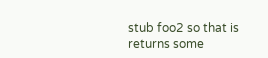stub foo2 so that is returns some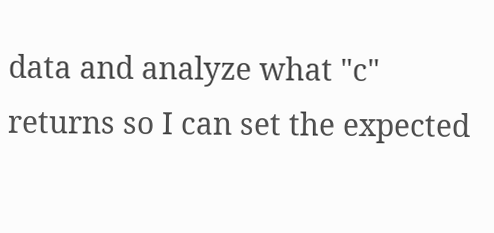data and analyze what "c" returns so I can set the expected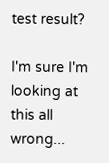test result?

I'm sure I'm looking at this all wrong...